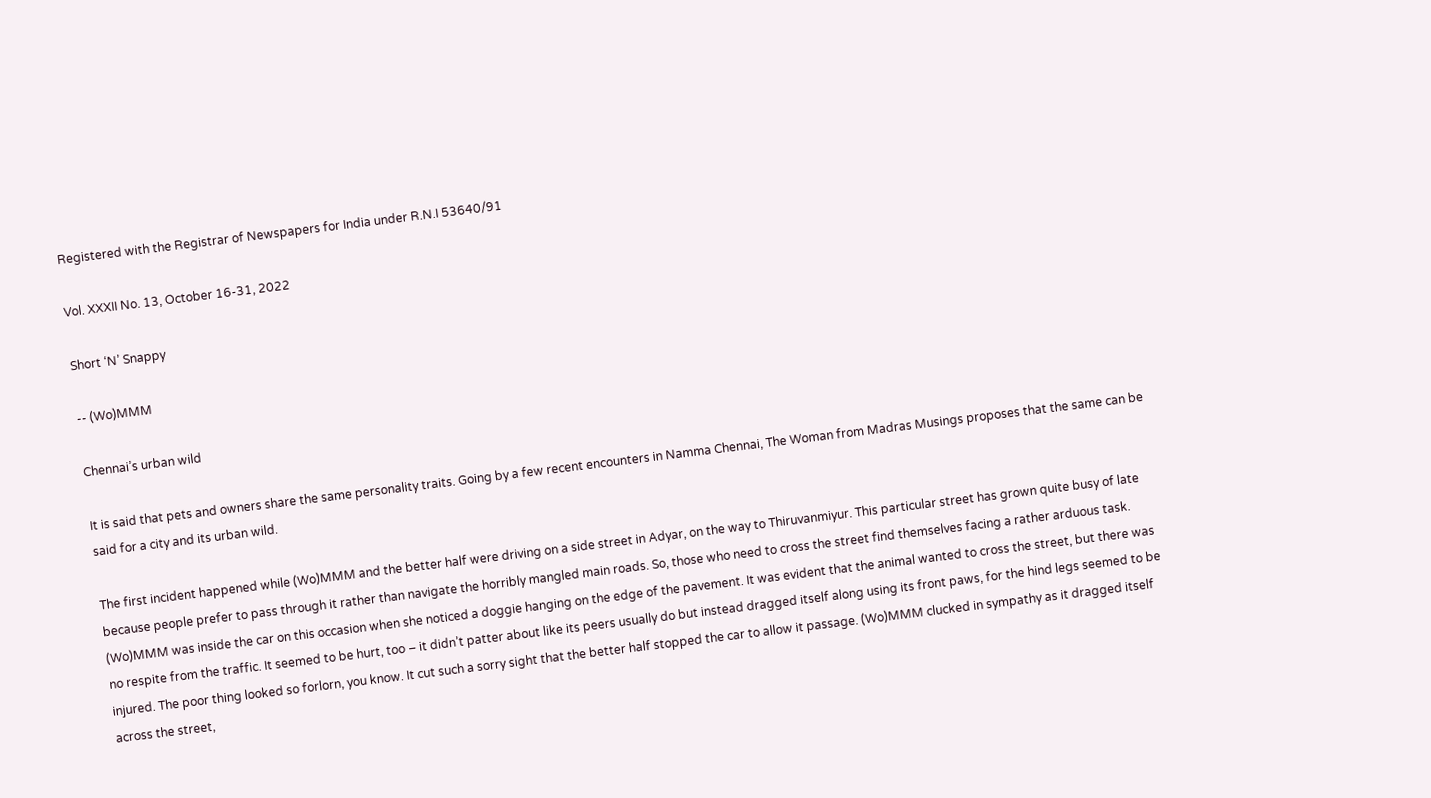Registered with the Registrar of Newspapers for India under R.N.I 53640/91

Vol. XXXII No. 13, October 16-31, 2022

Short ‘N’ Snappy

-- (Wo)MMM

Chennai’s urban wild

It is said that pets and owners share the same personality traits. Going by a few recent encounters in Namma Chennai, The Woman from Madras Musings proposes that the same can be said for a city and its urban wild.

The first incident happened while (Wo)MMM and the better half were driving on a side street in Adyar, on the way to Thiruvanmiyur. This particular street has grown quite busy of late because people prefer to pass through it rather than navigate the horribly mangled main roads. So, those who need to cross the street find themselves facing a rather arduous task. (Wo)MMM was inside the car on this occasion when she noticed a doggie hanging on the edge of the pavement. It was evident that the animal wanted to cross the street, but there was no respite from the traffic. It seemed to be hurt, too – it didn’t patter about like its peers usually do but instead dragged itself along using its front paws, for the hind legs seemed to be injured. The poor thing looked so forlorn, you know. It cut such a sorry sight that the better half stopped the car to allow it passage. (Wo)MMM clucked in sympathy as it dragged itself across the street,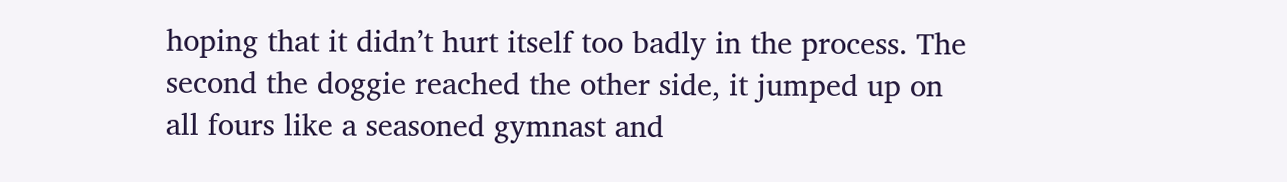hoping that it didn’t hurt itself too badly in the process. The second the doggie reached the other side, it jumped up on all fours like a seasoned gymnast and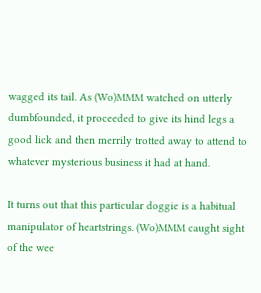wagged its tail. As (Wo)MMM watched on utterly dumbfounded, it proceeded to give its hind legs a good lick and then merrily trotted away to attend to whatever mysterious business it had at hand.

It turns out that this particular doggie is a habitual manipulator of heartstrings. (Wo)MMM caught sight of the wee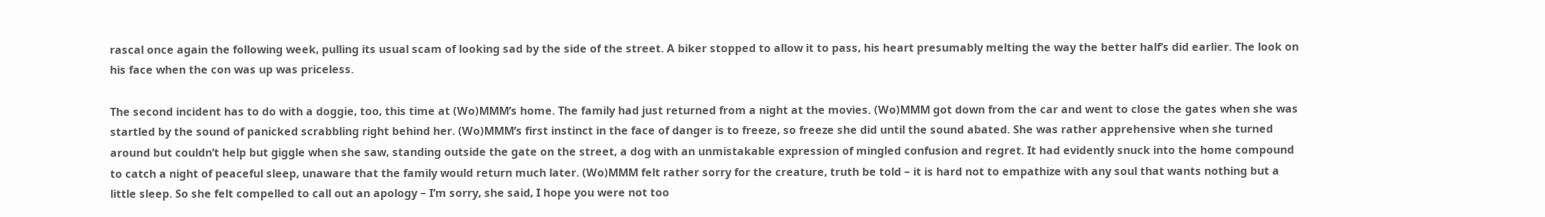rascal once again the following week, pulling its usual scam of looking sad by the side of the street. A biker stopped to allow it to pass, his heart presumably melting the way the better half’s did earlier. The look on his face when the con was up was priceless.

The second incident has to do with a doggie, too, this time at (Wo)MMM’s home. The family had just returned from a night at the movies. (Wo)MMM got down from the car and went to close the gates when she was startled by the sound of panicked scrabbling right behind her. (Wo)MMM’s first instinct in the face of danger is to freeze, so freeze she did until the sound abated. She was rather apprehensive when she turned around but couldn’t help but giggle when she saw, standing outside the gate on the street, a dog with an unmistakable expression of mingled confusion and regret. It had evidently snuck into the home compound to catch a night of peaceful sleep, unaware that the family would return much later. (Wo)MMM felt rather sorry for the creature, truth be told – it is hard not to empathize with any soul that wants nothing but a little sleep. So she felt compelled to call out an apology – I’m sorry, she said, I hope you were not too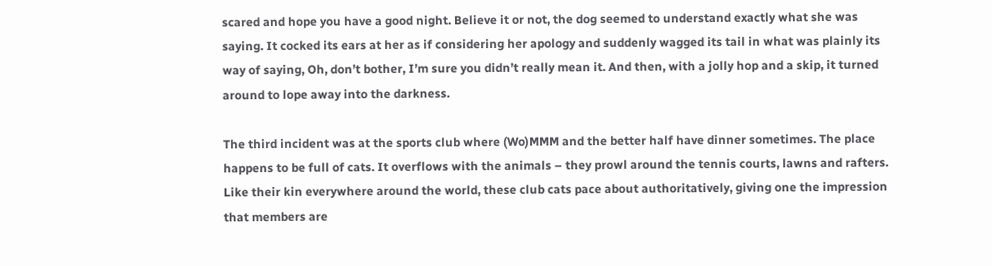scared and hope you have a good night. Believe it or not, the dog seemed to understand exactly what she was saying. It cocked its ears at her as if considering her apology and suddenly wagged its tail in what was plainly its way of saying, Oh, don’t bother, I’m sure you didn’t really mean it. And then, with a jolly hop and a skip, it turned around to lope away into the darkness.

The third incident was at the sports club where (Wo)MMM and the better half have dinner sometimes. The place happens to be full of cats. It overflows with the animals – they prowl around the tennis courts, lawns and rafters. Like their kin everywhere around the world, these club cats pace about authoritatively, giving one the impression that members are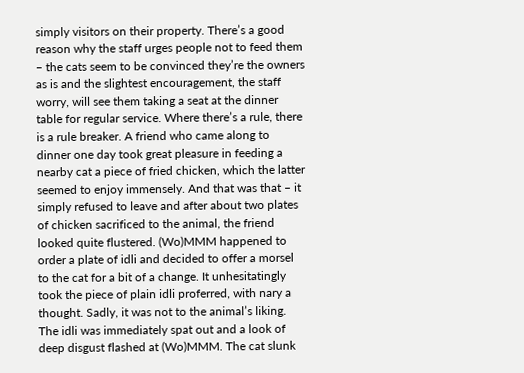simply visitors on their property. There’s a good reason why the staff urges people not to feed them – the cats seem to be convinced they’re the owners as is and the slightest encouragement, the staff worry, will see them taking a seat at the dinner table for regular service. Where there’s a rule, there is a rule breaker. A friend who came along to dinner one day took great pleasure in feeding a nearby cat a piece of fried chicken, which the latter seemed to enjoy immensely. And that was that – it simply refused to leave and after about two plates of chicken sacrificed to the animal, the friend looked quite flustered. (Wo)MMM happened to order a plate of idli and decided to offer a morsel to the cat for a bit of a change. It unhesitatingly took the piece of plain idli proferred, with nary a thought. Sadly, it was not to the animal’s liking. The idli was immediately spat out and a look of deep disgust flashed at (Wo)MMM. The cat slunk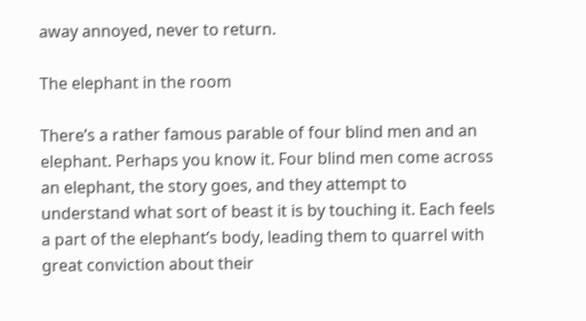away annoyed, never to return.

The elephant in the room

There’s a rather famous parable of four blind men and an elephant. Perhaps you know it. Four blind men come across an elephant, the story goes, and they attempt to understand what sort of beast it is by touching it. Each feels a part of the elephant’s body, leading them to quarrel with great conviction about their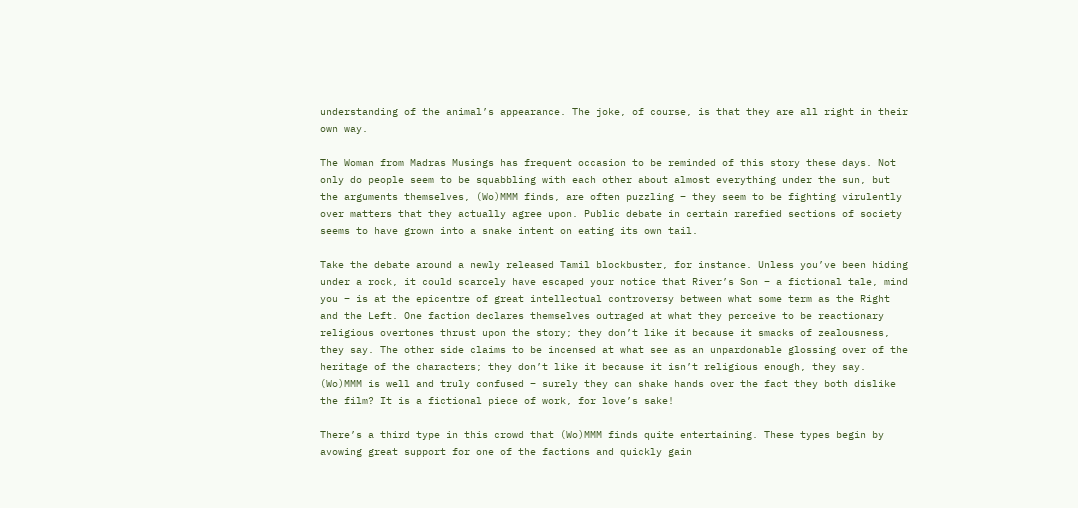understanding of the animal’s appearance. The joke, of course, is that they are all right in their own way.

The Woman from Madras Musings has frequent occasion to be reminded of this story these days. Not only do people seem to be squabbling with each other about almost everything under the sun, but the arguments themselves, (Wo)MMM finds, are often puzzling – they seem to be fighting virulently over matters that they actually agree upon. Public debate in certain rarefied sections of society seems to have grown into a snake intent on eating its own tail.

Take the debate around a newly released Tamil blockbuster, for instance. Unless you’ve been hiding under a rock, it could scarcely have escaped your notice that River’s Son – a fictional tale, mind you – is at the epicentre of great intellectual controversy between what some term as the Right and the Left. One faction declares themselves outraged at what they perceive to be reactionary religious overtones thrust upon the story; they don’t like it because it smacks of zealousness, they say. The other side claims to be incensed at what see as an unpardonable glossing over of the heritage of the characters; they don’t like it because it isn’t religious enough, they say. (Wo)MMM is well and truly confused – surely they can shake hands over the fact they both dislike the film? It is a fictional piece of work, for love’s sake!

There’s a third type in this crowd that (Wo)MMM finds quite entertaining. These types begin by avowing great support for one of the factions and quickly gain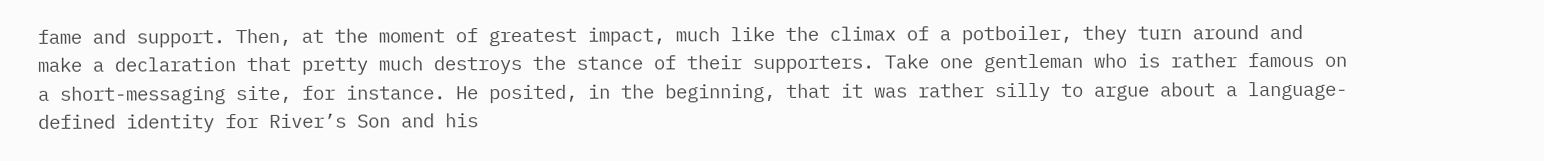fame and support. Then, at the moment of greatest impact, much like the climax of a potboiler, they turn around and make a declaration that pretty much destroys the stance of their supporters. Take one gentleman who is rather famous on a short-messaging site, for instance. He posited, in the beginning, that it was rather silly to argue about a language-defined identity for River’s Son and his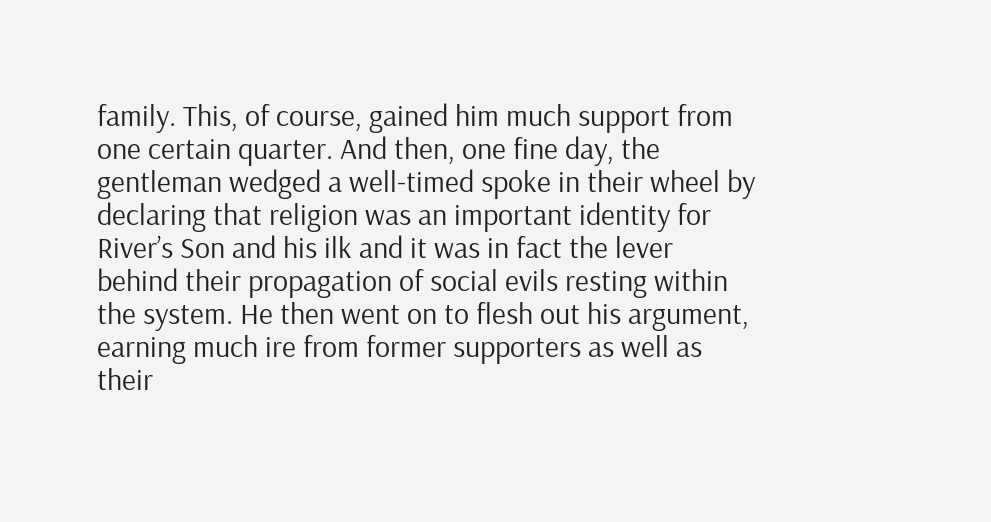family. This, of course, gained him much support from one certain quarter. And then, one fine day, the gentleman wedged a well-timed spoke in their wheel by declaring that religion was an important identity for River’s Son and his ilk and it was in fact the lever behind their propagation of social evils resting within the system. He then went on to flesh out his argument, earning much ire from former supporters as well as their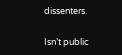dissenters.

Isn’t public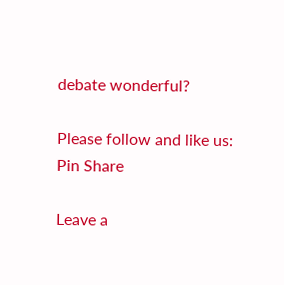debate wonderful?

Please follow and like us:
Pin Share

Leave a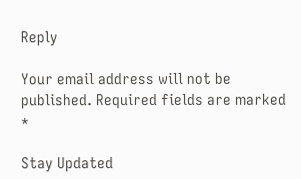Reply

Your email address will not be published. Required fields are marked *

Stay Updated